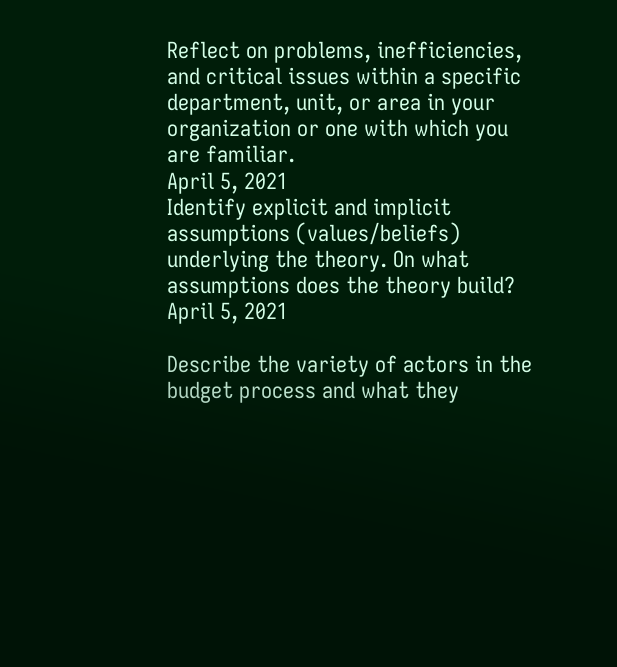Reflect on problems, inefficiencies, and critical issues within a specific department, unit, or area in your organization or one with which you are familiar.
April 5, 2021
Identify explicit and implicit assumptions (values/beliefs) underlying the theory. On what assumptions does the theory build?
April 5, 2021

Describe the variety of actors in the budget process and what they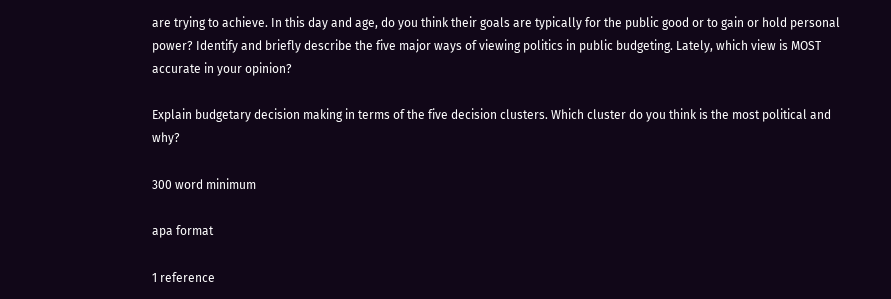are trying to achieve. In this day and age, do you think their goals are typically for the public good or to gain or hold personal power? Identify and briefly describe the five major ways of viewing politics in public budgeting. Lately, which view is MOST accurate in your opinion?

Explain budgetary decision making in terms of the five decision clusters. Which cluster do you think is the most political and why?

300 word minimum

apa format

1 reference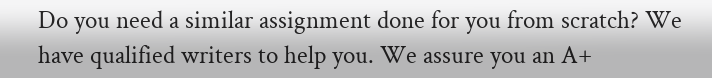Do you need a similar assignment done for you from scratch? We have qualified writers to help you. We assure you an A+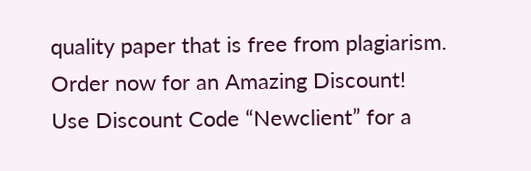quality paper that is free from plagiarism. Order now for an Amazing Discount!
Use Discount Code “Newclient” for a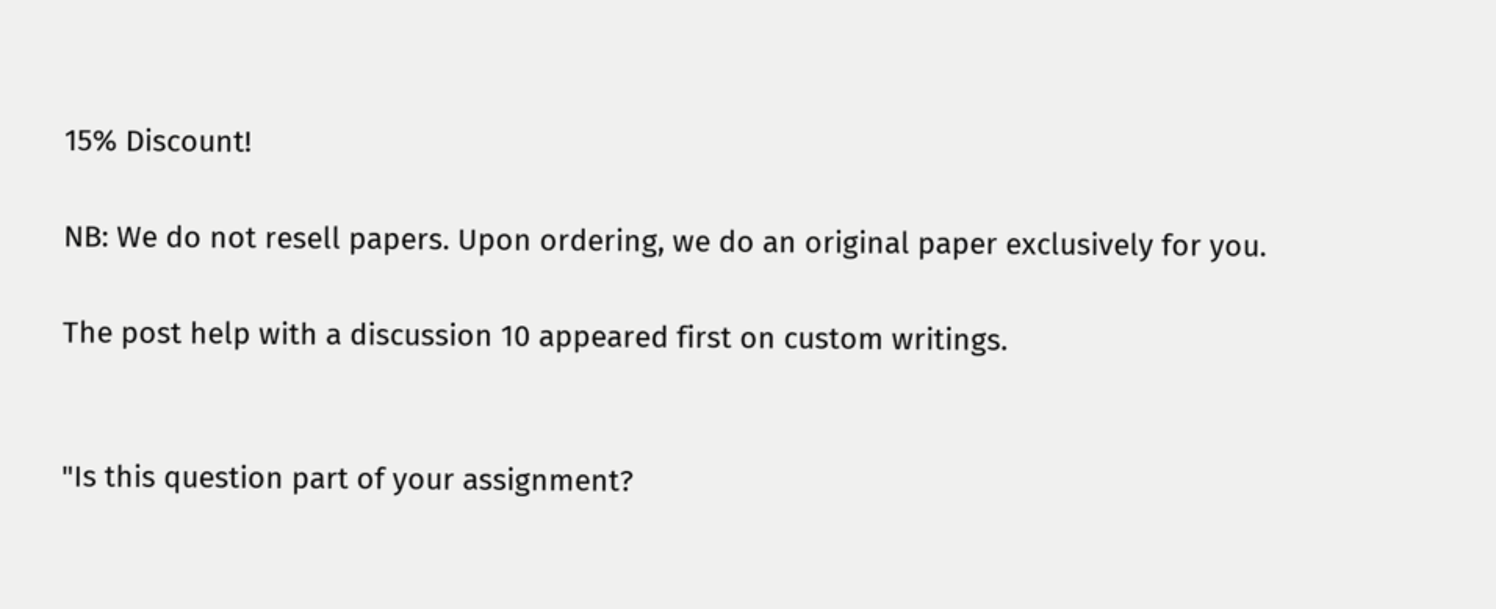15% Discount!

NB: We do not resell papers. Upon ordering, we do an original paper exclusively for you.

The post help with a discussion 10 appeared first on custom writings.


"Is this question part of your assignment?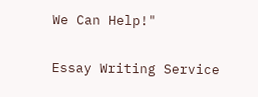We Can Help!"

Essay Writing Service